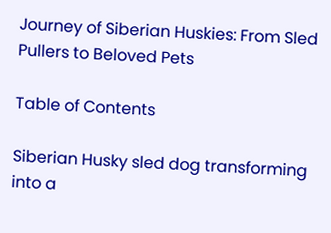Journey of Siberian Huskies: From Sled Pullers to Beloved Pets

Table of Contents

Siberian Husky sled dog transforming into a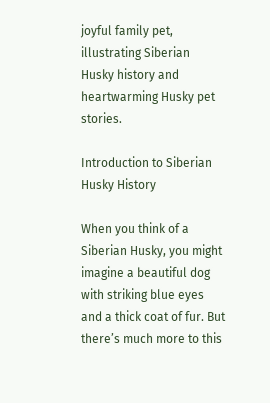joyful family pet, illustrating Siberian Husky history and heartwarming Husky pet stories.

Introduction to Siberian Husky History

When you think of a Siberian Husky, you might imagine a beautiful dog with striking blue eyes and a thick coat of fur. But there’s much more to this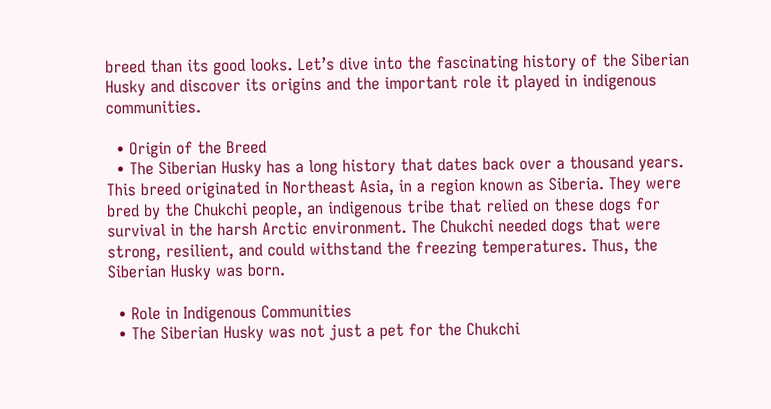breed than its good looks. Let’s dive into the fascinating history of the Siberian Husky and discover its origins and the important role it played in indigenous communities.

  • Origin of the Breed
  • The Siberian Husky has a long history that dates back over a thousand years. This breed originated in Northeast Asia, in a region known as Siberia. They were bred by the Chukchi people, an indigenous tribe that relied on these dogs for survival in the harsh Arctic environment. The Chukchi needed dogs that were strong, resilient, and could withstand the freezing temperatures. Thus, the Siberian Husky was born.

  • Role in Indigenous Communities
  • The Siberian Husky was not just a pet for the Chukchi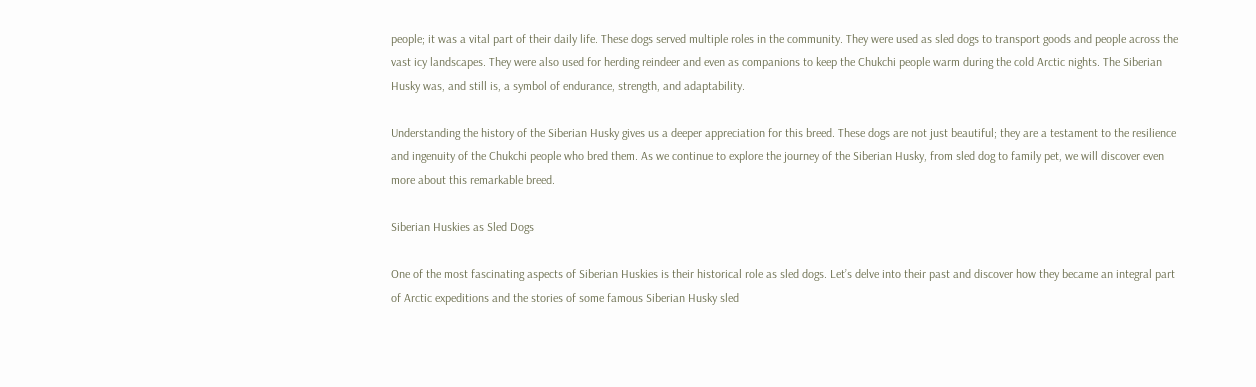people; it was a vital part of their daily life. These dogs served multiple roles in the community. They were used as sled dogs to transport goods and people across the vast icy landscapes. They were also used for herding reindeer and even as companions to keep the Chukchi people warm during the cold Arctic nights. The Siberian Husky was, and still is, a symbol of endurance, strength, and adaptability.

Understanding the history of the Siberian Husky gives us a deeper appreciation for this breed. These dogs are not just beautiful; they are a testament to the resilience and ingenuity of the Chukchi people who bred them. As we continue to explore the journey of the Siberian Husky, from sled dog to family pet, we will discover even more about this remarkable breed.

Siberian Huskies as Sled Dogs

One of the most fascinating aspects of Siberian Huskies is their historical role as sled dogs. Let’s delve into their past and discover how they became an integral part of Arctic expeditions and the stories of some famous Siberian Husky sled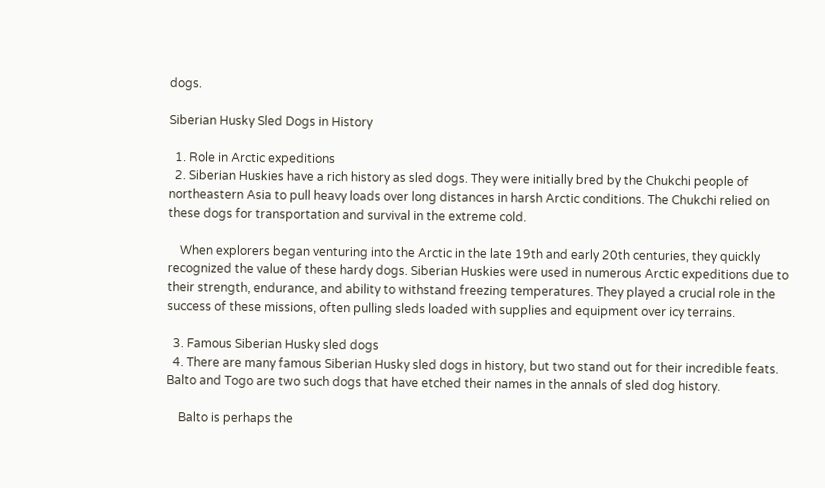dogs.

Siberian Husky Sled Dogs in History

  1. Role in Arctic expeditions
  2. Siberian Huskies have a rich history as sled dogs. They were initially bred by the Chukchi people of northeastern Asia to pull heavy loads over long distances in harsh Arctic conditions. The Chukchi relied on these dogs for transportation and survival in the extreme cold.

    When explorers began venturing into the Arctic in the late 19th and early 20th centuries, they quickly recognized the value of these hardy dogs. Siberian Huskies were used in numerous Arctic expeditions due to their strength, endurance, and ability to withstand freezing temperatures. They played a crucial role in the success of these missions, often pulling sleds loaded with supplies and equipment over icy terrains.

  3. Famous Siberian Husky sled dogs
  4. There are many famous Siberian Husky sled dogs in history, but two stand out for their incredible feats. Balto and Togo are two such dogs that have etched their names in the annals of sled dog history.

    Balto is perhaps the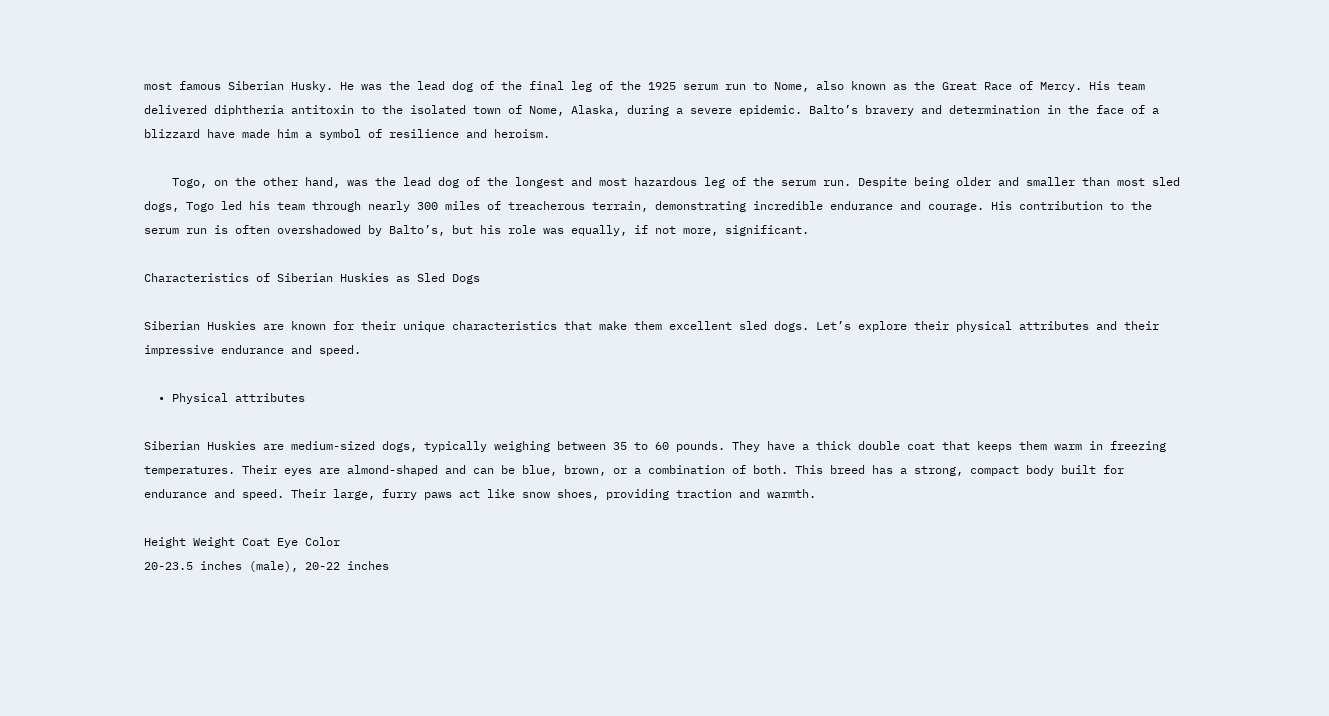most famous Siberian Husky. He was the lead dog of the final leg of the 1925 serum run to Nome, also known as the Great Race of Mercy. His team delivered diphtheria antitoxin to the isolated town of Nome, Alaska, during a severe epidemic. Balto’s bravery and determination in the face of a blizzard have made him a symbol of resilience and heroism.

    Togo, on the other hand, was the lead dog of the longest and most hazardous leg of the serum run. Despite being older and smaller than most sled dogs, Togo led his team through nearly 300 miles of treacherous terrain, demonstrating incredible endurance and courage. His contribution to the serum run is often overshadowed by Balto’s, but his role was equally, if not more, significant.

Characteristics of Siberian Huskies as Sled Dogs

Siberian Huskies are known for their unique characteristics that make them excellent sled dogs. Let’s explore their physical attributes and their impressive endurance and speed.

  • Physical attributes

Siberian Huskies are medium-sized dogs, typically weighing between 35 to 60 pounds. They have a thick double coat that keeps them warm in freezing temperatures. Their eyes are almond-shaped and can be blue, brown, or a combination of both. This breed has a strong, compact body built for endurance and speed. Their large, furry paws act like snow shoes, providing traction and warmth.

Height Weight Coat Eye Color
20-23.5 inches (male), 20-22 inches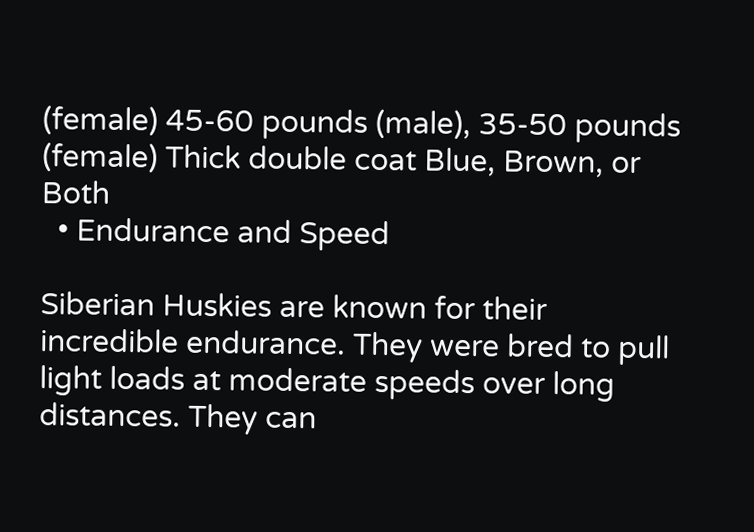(female) 45-60 pounds (male), 35-50 pounds (female) Thick double coat Blue, Brown, or Both
  • Endurance and Speed

Siberian Huskies are known for their incredible endurance. They were bred to pull light loads at moderate speeds over long distances. They can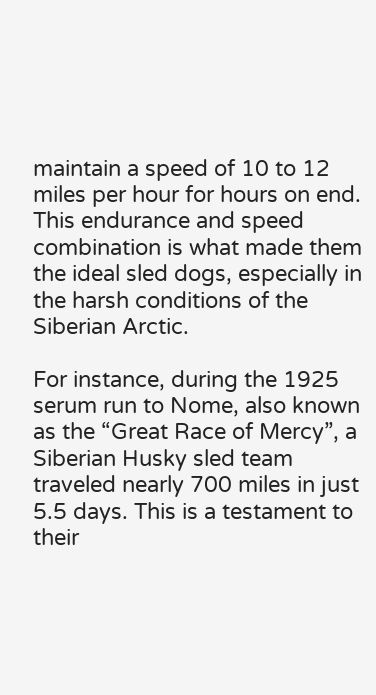maintain a speed of 10 to 12 miles per hour for hours on end. This endurance and speed combination is what made them the ideal sled dogs, especially in the harsh conditions of the Siberian Arctic.

For instance, during the 1925 serum run to Nome, also known as the “Great Race of Mercy”, a Siberian Husky sled team traveled nearly 700 miles in just 5.5 days. This is a testament to their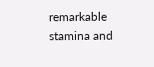remarkable stamina and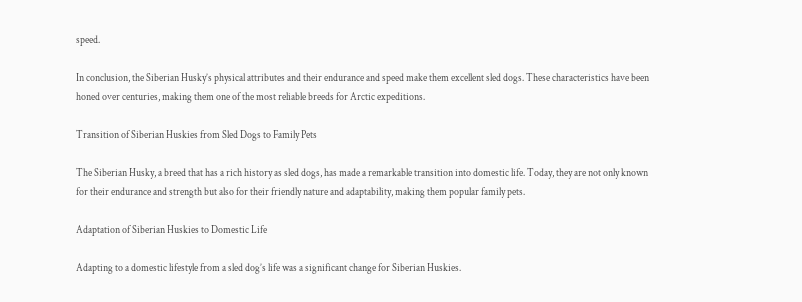speed.

In conclusion, the Siberian Husky’s physical attributes and their endurance and speed make them excellent sled dogs. These characteristics have been honed over centuries, making them one of the most reliable breeds for Arctic expeditions.

Transition of Siberian Huskies from Sled Dogs to Family Pets

The Siberian Husky, a breed that has a rich history as sled dogs, has made a remarkable transition into domestic life. Today, they are not only known for their endurance and strength but also for their friendly nature and adaptability, making them popular family pets.

Adaptation of Siberian Huskies to Domestic Life

Adapting to a domestic lifestyle from a sled dog’s life was a significant change for Siberian Huskies.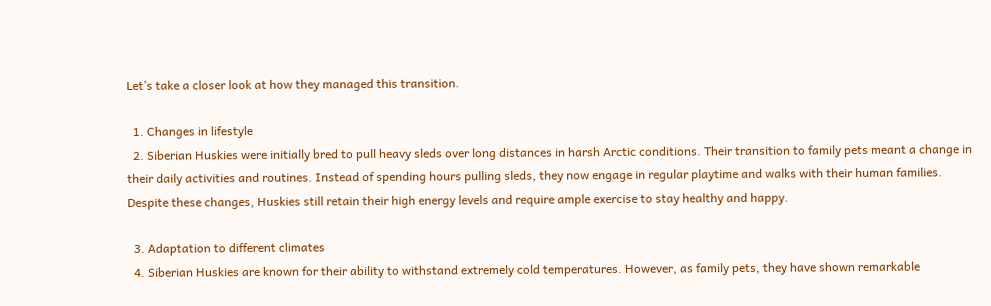Let’s take a closer look at how they managed this transition.

  1. Changes in lifestyle
  2. Siberian Huskies were initially bred to pull heavy sleds over long distances in harsh Arctic conditions. Their transition to family pets meant a change in their daily activities and routines. Instead of spending hours pulling sleds, they now engage in regular playtime and walks with their human families. Despite these changes, Huskies still retain their high energy levels and require ample exercise to stay healthy and happy.

  3. Adaptation to different climates
  4. Siberian Huskies are known for their ability to withstand extremely cold temperatures. However, as family pets, they have shown remarkable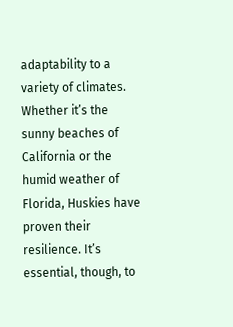adaptability to a variety of climates. Whether it’s the sunny beaches of California or the humid weather of Florida, Huskies have proven their resilience. It’s essential, though, to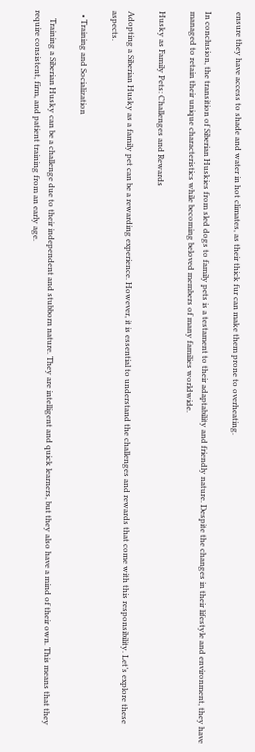ensure they have access to shade and water in hot climates, as their thick fur can make them prone to overheating.

In conclusion, the transition of Siberian Huskies from sled dogs to family pets is a testament to their adaptability and friendly nature. Despite the changes in their lifestyle and environment, they have managed to retain their unique characteristics while becoming beloved members of many families worldwide.

Husky as Family Pets: Challenges and Rewards

Adopting a Siberian Husky as a family pet can be a rewarding experience. However, it is essential to understand the challenges and rewards that come with this responsibility. Let’s explore these aspects.

  • Training and Socialization

    Training a Siberian Husky can be a challenge due to their independent and stubborn nature. They are intelligent and quick learners, but they also have a mind of their own. This means that they require consistent, firm, and patient training from an early age.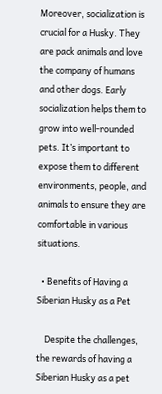Moreover, socialization is crucial for a Husky. They are pack animals and love the company of humans and other dogs. Early socialization helps them to grow into well-rounded pets. It’s important to expose them to different environments, people, and animals to ensure they are comfortable in various situations.

  • Benefits of Having a Siberian Husky as a Pet

    Despite the challenges, the rewards of having a Siberian Husky as a pet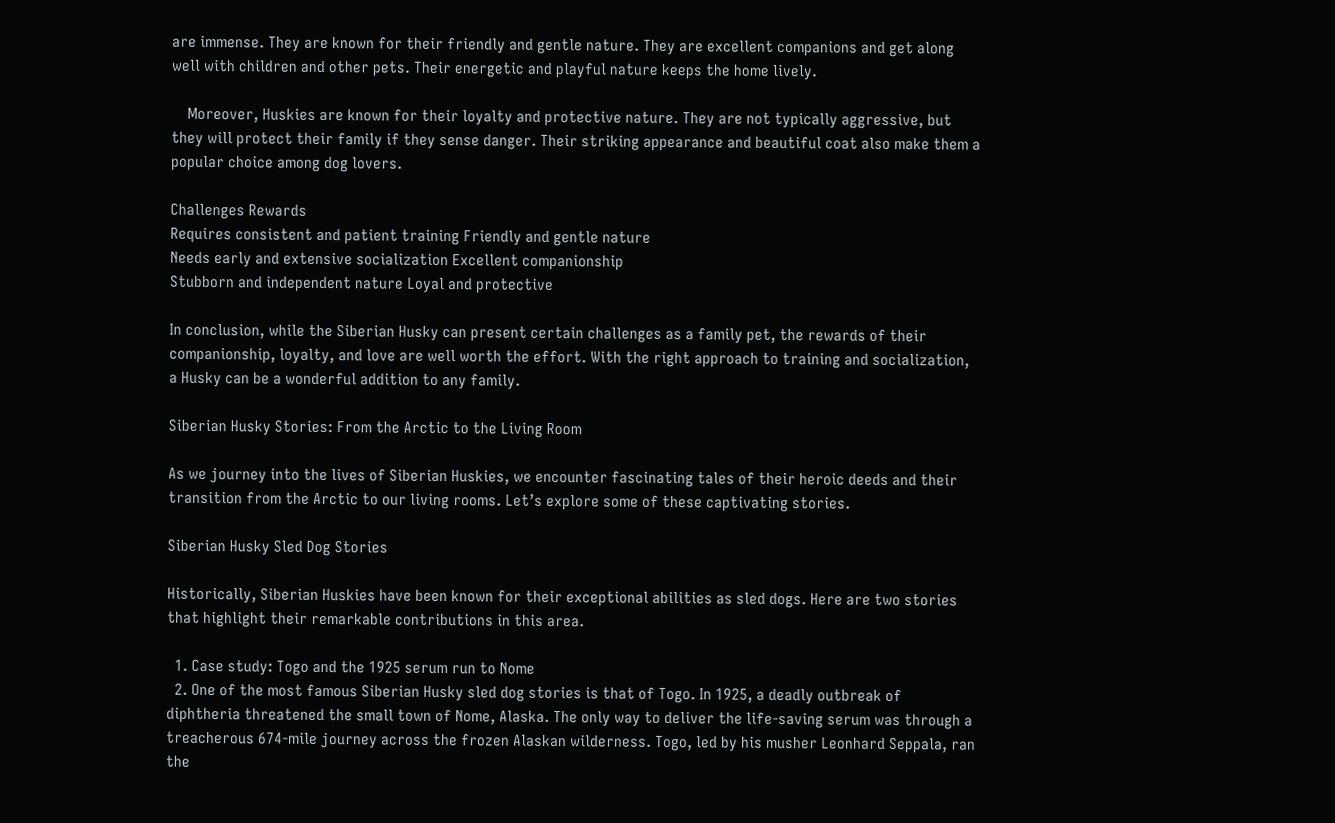are immense. They are known for their friendly and gentle nature. They are excellent companions and get along well with children and other pets. Their energetic and playful nature keeps the home lively.

    Moreover, Huskies are known for their loyalty and protective nature. They are not typically aggressive, but they will protect their family if they sense danger. Their striking appearance and beautiful coat also make them a popular choice among dog lovers.

Challenges Rewards
Requires consistent and patient training Friendly and gentle nature
Needs early and extensive socialization Excellent companionship
Stubborn and independent nature Loyal and protective

In conclusion, while the Siberian Husky can present certain challenges as a family pet, the rewards of their companionship, loyalty, and love are well worth the effort. With the right approach to training and socialization, a Husky can be a wonderful addition to any family.

Siberian Husky Stories: From the Arctic to the Living Room

As we journey into the lives of Siberian Huskies, we encounter fascinating tales of their heroic deeds and their transition from the Arctic to our living rooms. Let’s explore some of these captivating stories.

Siberian Husky Sled Dog Stories

Historically, Siberian Huskies have been known for their exceptional abilities as sled dogs. Here are two stories that highlight their remarkable contributions in this area.

  1. Case study: Togo and the 1925 serum run to Nome
  2. One of the most famous Siberian Husky sled dog stories is that of Togo. In 1925, a deadly outbreak of diphtheria threatened the small town of Nome, Alaska. The only way to deliver the life-saving serum was through a treacherous 674-mile journey across the frozen Alaskan wilderness. Togo, led by his musher Leonhard Seppala, ran the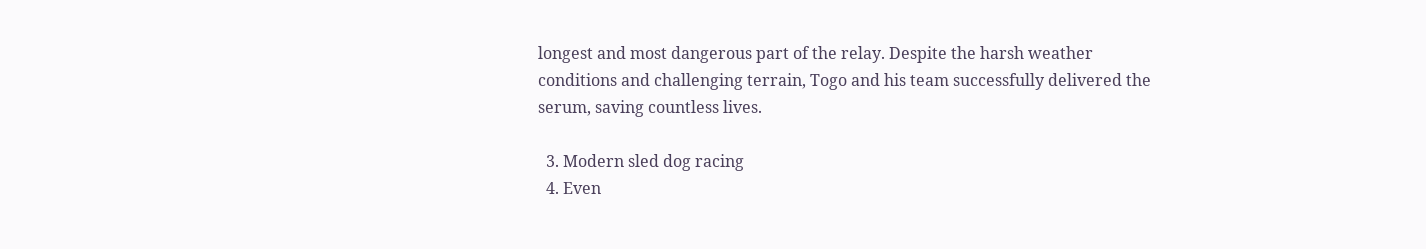longest and most dangerous part of the relay. Despite the harsh weather conditions and challenging terrain, Togo and his team successfully delivered the serum, saving countless lives.

  3. Modern sled dog racing
  4. Even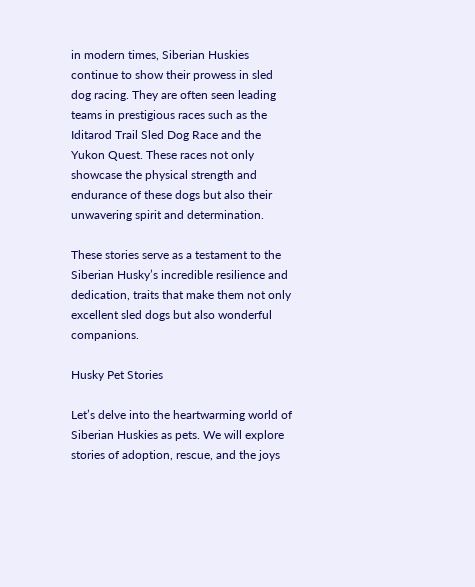in modern times, Siberian Huskies continue to show their prowess in sled dog racing. They are often seen leading teams in prestigious races such as the Iditarod Trail Sled Dog Race and the Yukon Quest. These races not only showcase the physical strength and endurance of these dogs but also their unwavering spirit and determination.

These stories serve as a testament to the Siberian Husky’s incredible resilience and dedication, traits that make them not only excellent sled dogs but also wonderful companions.

Husky Pet Stories

Let’s delve into the heartwarming world of Siberian Huskies as pets. We will explore stories of adoption, rescue, and the joys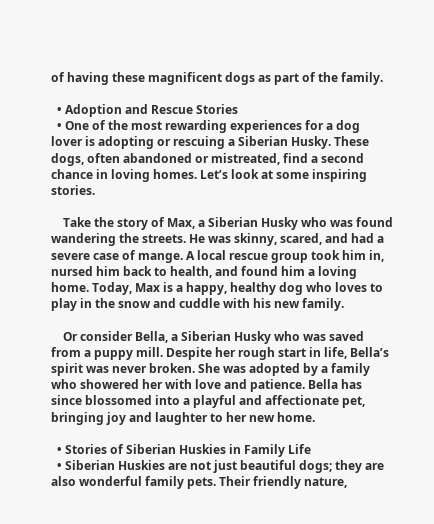of having these magnificent dogs as part of the family.

  • Adoption and Rescue Stories
  • One of the most rewarding experiences for a dog lover is adopting or rescuing a Siberian Husky. These dogs, often abandoned or mistreated, find a second chance in loving homes. Let’s look at some inspiring stories.

    Take the story of Max, a Siberian Husky who was found wandering the streets. He was skinny, scared, and had a severe case of mange. A local rescue group took him in, nursed him back to health, and found him a loving home. Today, Max is a happy, healthy dog who loves to play in the snow and cuddle with his new family.

    Or consider Bella, a Siberian Husky who was saved from a puppy mill. Despite her rough start in life, Bella’s spirit was never broken. She was adopted by a family who showered her with love and patience. Bella has since blossomed into a playful and affectionate pet, bringing joy and laughter to her new home.

  • Stories of Siberian Huskies in Family Life
  • Siberian Huskies are not just beautiful dogs; they are also wonderful family pets. Their friendly nature,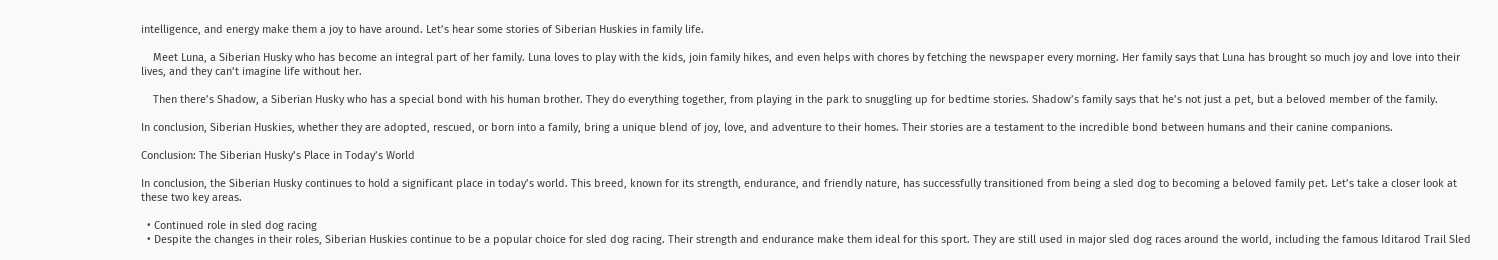intelligence, and energy make them a joy to have around. Let’s hear some stories of Siberian Huskies in family life.

    Meet Luna, a Siberian Husky who has become an integral part of her family. Luna loves to play with the kids, join family hikes, and even helps with chores by fetching the newspaper every morning. Her family says that Luna has brought so much joy and love into their lives, and they can’t imagine life without her.

    Then there’s Shadow, a Siberian Husky who has a special bond with his human brother. They do everything together, from playing in the park to snuggling up for bedtime stories. Shadow’s family says that he’s not just a pet, but a beloved member of the family.

In conclusion, Siberian Huskies, whether they are adopted, rescued, or born into a family, bring a unique blend of joy, love, and adventure to their homes. Their stories are a testament to the incredible bond between humans and their canine companions.

Conclusion: The Siberian Husky’s Place in Today’s World

In conclusion, the Siberian Husky continues to hold a significant place in today’s world. This breed, known for its strength, endurance, and friendly nature, has successfully transitioned from being a sled dog to becoming a beloved family pet. Let’s take a closer look at these two key areas.

  • Continued role in sled dog racing
  • Despite the changes in their roles, Siberian Huskies continue to be a popular choice for sled dog racing. Their strength and endurance make them ideal for this sport. They are still used in major sled dog races around the world, including the famous Iditarod Trail Sled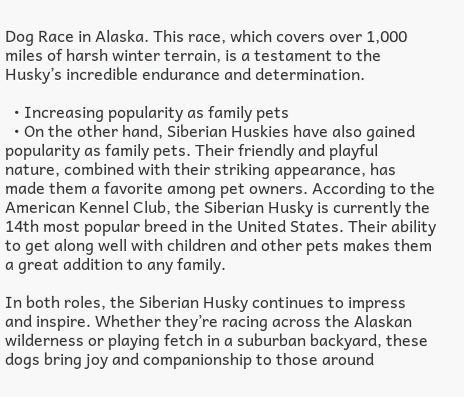Dog Race in Alaska. This race, which covers over 1,000 miles of harsh winter terrain, is a testament to the Husky’s incredible endurance and determination.

  • Increasing popularity as family pets
  • On the other hand, Siberian Huskies have also gained popularity as family pets. Their friendly and playful nature, combined with their striking appearance, has made them a favorite among pet owners. According to the American Kennel Club, the Siberian Husky is currently the 14th most popular breed in the United States. Their ability to get along well with children and other pets makes them a great addition to any family.

In both roles, the Siberian Husky continues to impress and inspire. Whether they’re racing across the Alaskan wilderness or playing fetch in a suburban backyard, these dogs bring joy and companionship to those around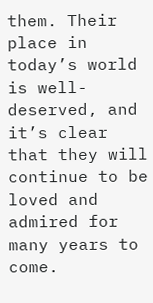them. Their place in today’s world is well-deserved, and it’s clear that they will continue to be loved and admired for many years to come.